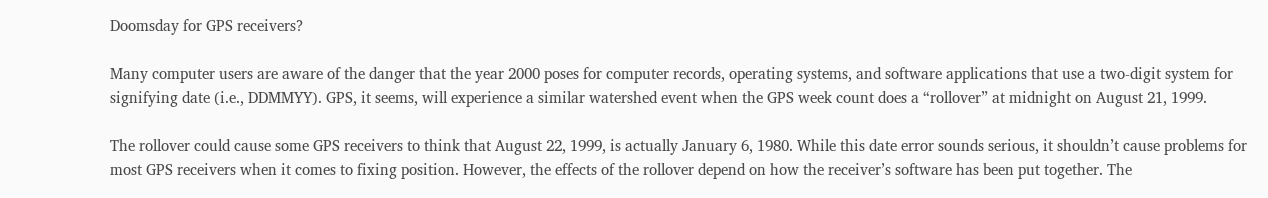Doomsday for GPS receivers?

Many computer users are aware of the danger that the year 2000 poses for computer records, operating systems, and software applications that use a two-digit system for signifying date (i.e., DDMMYY). GPS, it seems, will experience a similar watershed event when the GPS week count does a “rollover” at midnight on August 21, 1999.

The rollover could cause some GPS receivers to think that August 22, 1999, is actually January 6, 1980. While this date error sounds serious, it shouldn’t cause problems for most GPS receivers when it comes to fixing position. However, the effects of the rollover depend on how the receiver’s software has been put together. The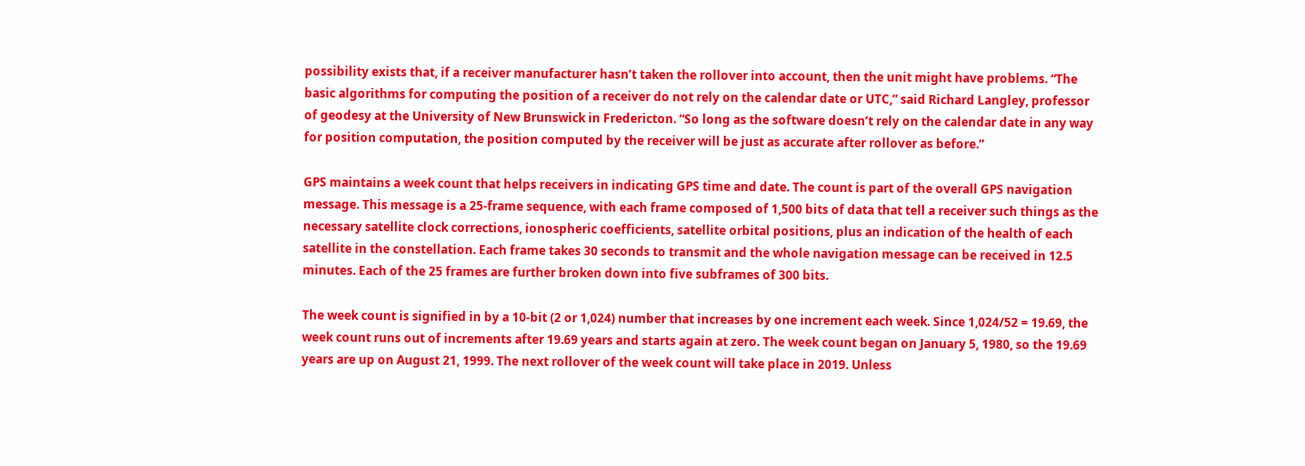possibility exists that, if a receiver manufacturer hasn’t taken the rollover into account, then the unit might have problems. “The basic algorithms for computing the position of a receiver do not rely on the calendar date or UTC,” said Richard Langley, professor of geodesy at the University of New Brunswick in Fredericton. “So long as the software doesn’t rely on the calendar date in any way for position computation, the position computed by the receiver will be just as accurate after rollover as before.”

GPS maintains a week count that helps receivers in indicating GPS time and date. The count is part of the overall GPS navigation message. This message is a 25-frame sequence, with each frame composed of 1,500 bits of data that tell a receiver such things as the necessary satellite clock corrections, ionospheric coefficients, satellite orbital positions, plus an indication of the health of each satellite in the constellation. Each frame takes 30 seconds to transmit and the whole navigation message can be received in 12.5 minutes. Each of the 25 frames are further broken down into five subframes of 300 bits.

The week count is signified in by a 10-bit (2 or 1,024) number that increases by one increment each week. Since 1,024/52 = 19.69, the week count runs out of increments after 19.69 years and starts again at zero. The week count began on January 5, 1980, so the 19.69 years are up on August 21, 1999. The next rollover of the week count will take place in 2019. Unless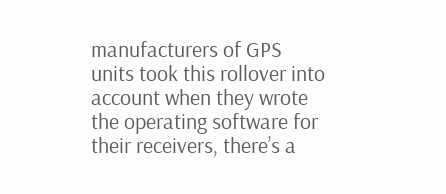manufacturers of GPS units took this rollover into account when they wrote the operating software for their receivers, there’s a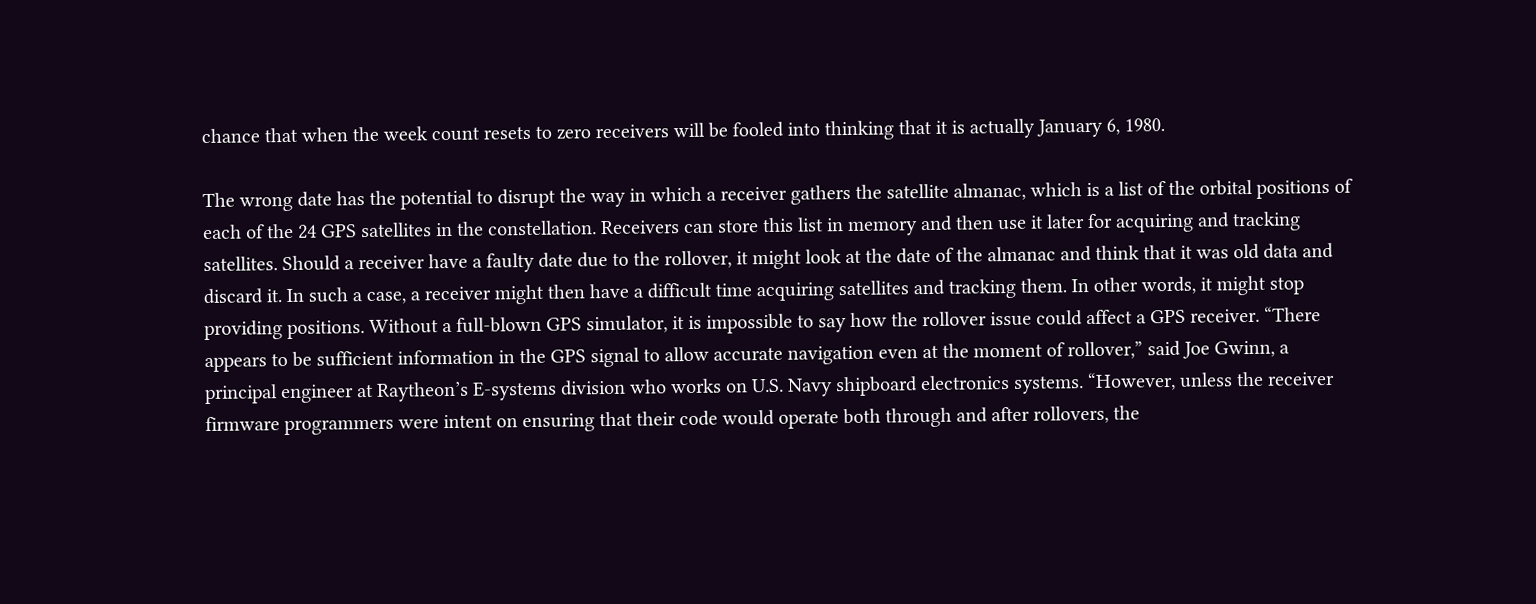chance that when the week count resets to zero receivers will be fooled into thinking that it is actually January 6, 1980.

The wrong date has the potential to disrupt the way in which a receiver gathers the satellite almanac, which is a list of the orbital positions of each of the 24 GPS satellites in the constellation. Receivers can store this list in memory and then use it later for acquiring and tracking satellites. Should a receiver have a faulty date due to the rollover, it might look at the date of the almanac and think that it was old data and discard it. In such a case, a receiver might then have a difficult time acquiring satellites and tracking them. In other words, it might stop providing positions. Without a full-blown GPS simulator, it is impossible to say how the rollover issue could affect a GPS receiver. “There appears to be sufficient information in the GPS signal to allow accurate navigation even at the moment of rollover,” said Joe Gwinn, a principal engineer at Raytheon’s E-systems division who works on U.S. Navy shipboard electronics systems. “However, unless the receiver firmware programmers were intent on ensuring that their code would operate both through and after rollovers, the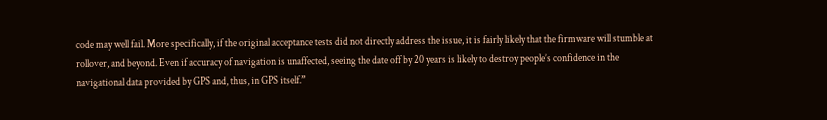code may well fail. More specifically, if the original acceptance tests did not directly address the issue, it is fairly likely that the firmware will stumble at rollover, and beyond. Even if accuracy of navigation is unaffected, seeing the date off by 20 years is likely to destroy people’s confidence in the navigational data provided by GPS and, thus, in GPS itself.”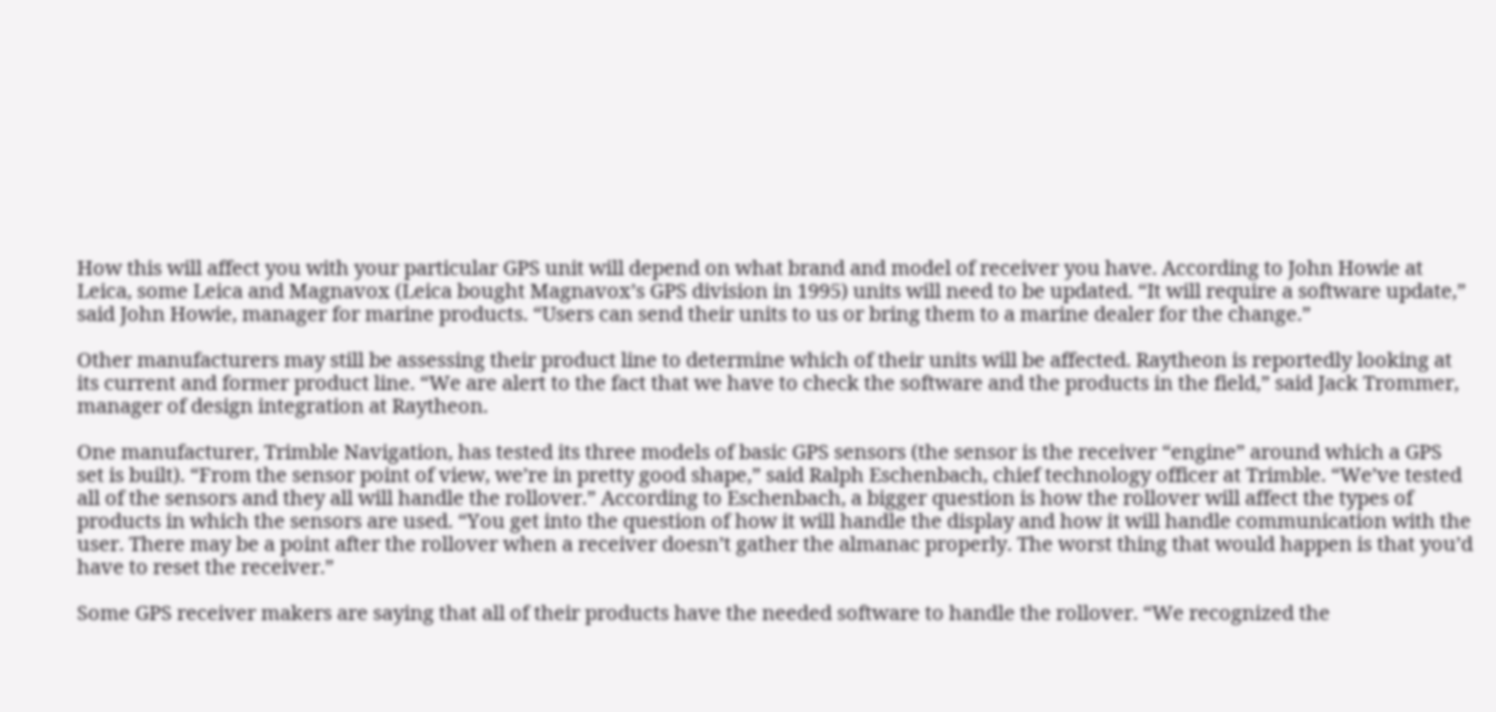How this will affect you with your particular GPS unit will depend on what brand and model of receiver you have. According to John Howie at Leica, some Leica and Magnavox (Leica bought Magnavox’s GPS division in 1995) units will need to be updated. “It will require a software update,” said John Howie, manager for marine products. “Users can send their units to us or bring them to a marine dealer for the change.”

Other manufacturers may still be assessing their product line to determine which of their units will be affected. Raytheon is reportedly looking at its current and former product line. “We are alert to the fact that we have to check the software and the products in the field,” said Jack Trommer, manager of design integration at Raytheon.

One manufacturer, Trimble Navigation, has tested its three models of basic GPS sensors (the sensor is the receiver “engine” around which a GPS set is built). “From the sensor point of view, we’re in pretty good shape,” said Ralph Eschenbach, chief technology officer at Trimble. “We’ve tested all of the sensors and they all will handle the rollover.” According to Eschenbach, a bigger question is how the rollover will affect the types of products in which the sensors are used. “You get into the question of how it will handle the display and how it will handle communication with the user. There may be a point after the rollover when a receiver doesn’t gather the almanac properly. The worst thing that would happen is that you’d have to reset the receiver.”

Some GPS receiver makers are saying that all of their products have the needed software to handle the rollover. “We recognized the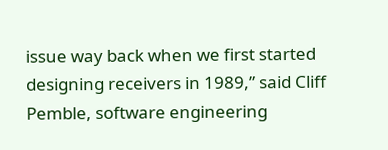issue way back when we first started designing receivers in 1989,” said Cliff Pemble, software engineering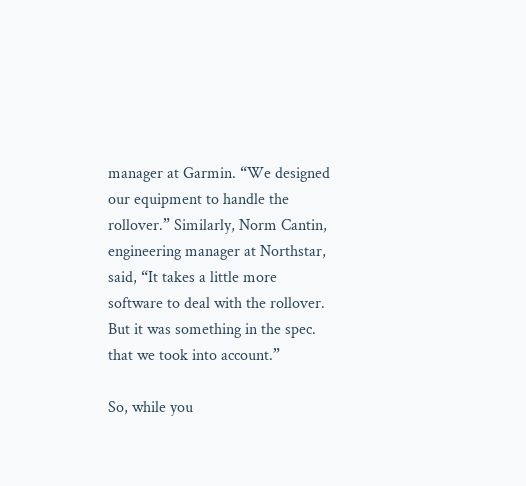manager at Garmin. “We designed our equipment to handle the rollover.” Similarly, Norm Cantin, engineering manager at Northstar, said, “It takes a little more software to deal with the rollover. But it was something in the spec. that we took into account.”

So, while you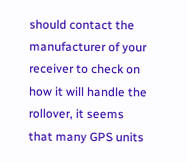should contact the manufacturer of your receiver to check on how it will handle the rollover, it seems that many GPS units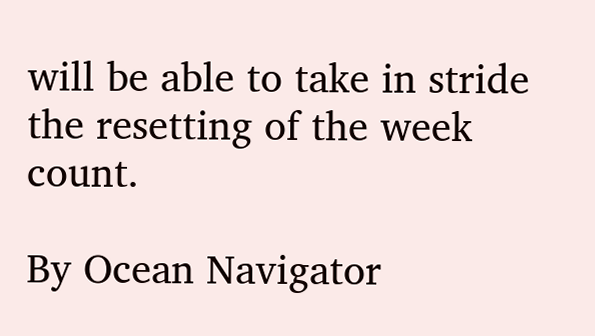will be able to take in stride the resetting of the week count.

By Ocean Navigator